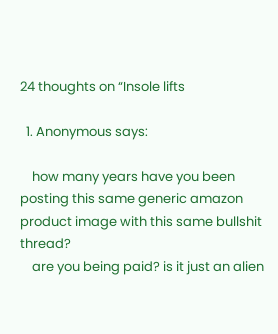24 thoughts on “Insole lifts

  1. Anonymous says:

    how many years have you been posting this same generic amazon product image with this same bullshit thread?
    are you being paid? is it just an alien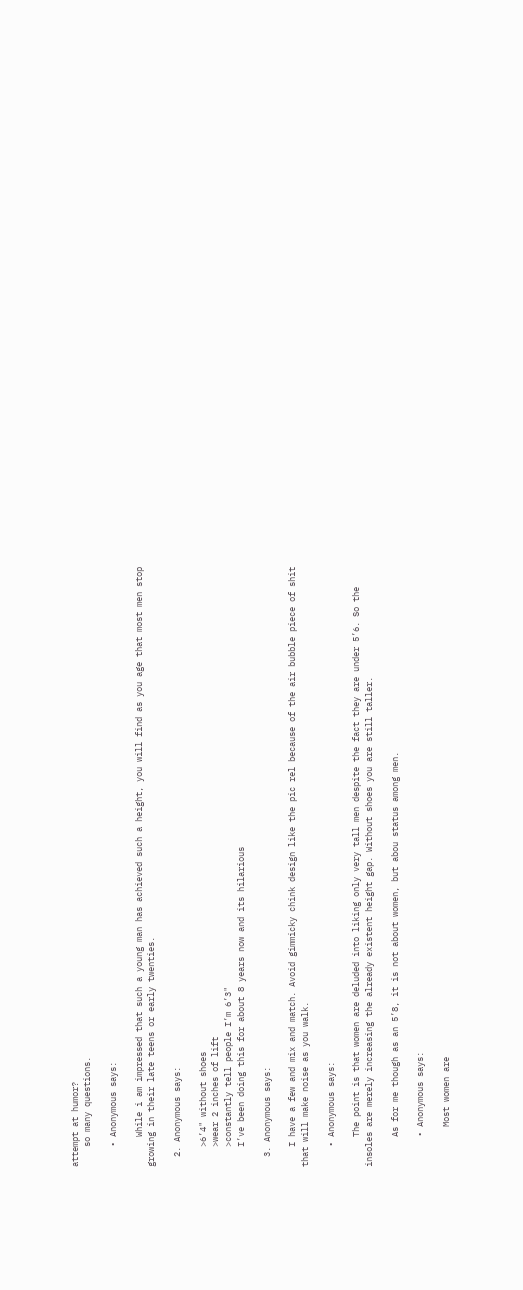attempt at humor?
    so many questions.

    • Anonymous says:

      While i am impressed that such a young man has achieved such a height, you will find as you age that most men stop growing in their late teens or early twenties.

  2. Anonymous says:

    >6’4" without shoes
    >wear 2 inches of lift
    >constantly tell people I’m 6’3"
    I’ve been doing this for about 8 years now and its hilarious

  3. Anonymous says:

    I have a few and mix and match. Avoid gimmicky chink design like the pic rel because of the air bubble piece of shit that will make noise as you walk.

    • Anonymous says:

      The point is that women are deluded into liking only very tall men despite the fact they are under 5’6. So the insoles are merely increasing the already existent height gap. Without shoes you are still taller.

      As for me though as an 5’8, it is not about women, but abou status among men.

      • Anonymous says:

        Most women are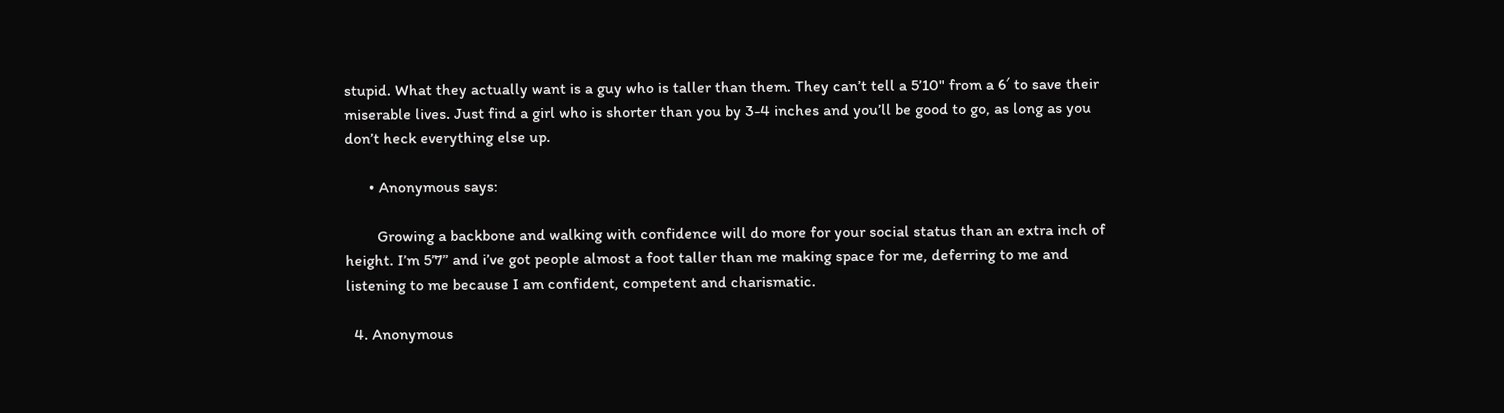stupid. What they actually want is a guy who is taller than them. They can’t tell a 5’10" from a 6′ to save their miserable lives. Just find a girl who is shorter than you by 3-4 inches and you’ll be good to go, as long as you don’t heck everything else up.

      • Anonymous says:

        Growing a backbone and walking with confidence will do more for your social status than an extra inch of height. I’m 5’7” and i’ve got people almost a foot taller than me making space for me, deferring to me and listening to me because I am confident, competent and charismatic.

  4. Anonymous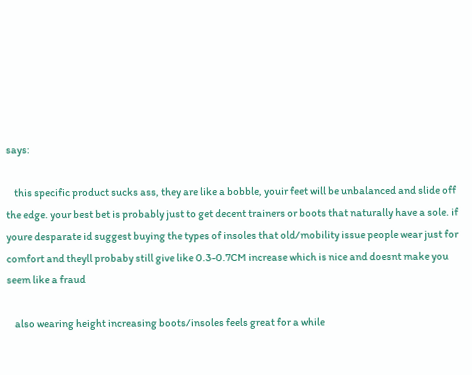says:

    this specific product sucks ass, they are like a bobble, youir feet will be unbalanced and slide off the edge. your best bet is probably just to get decent trainers or boots that naturally have a sole. if youre desparate id suggest buying the types of insoles that old/mobility issue people wear just for comfort and theyll probaby still give like 0.3-0.7CM increase which is nice and doesnt make you seem like a fraud

    also wearing height increasing boots/insoles feels great for a while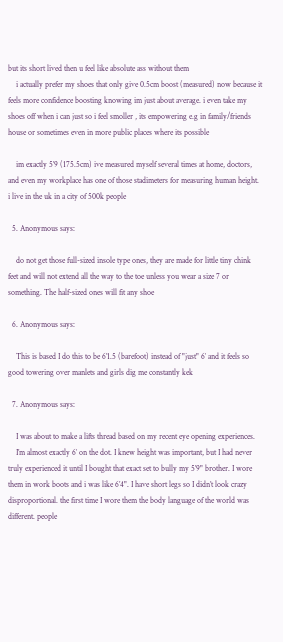but its short lived then u feel like absolute ass without them
    i actually prefer my shoes that only give 0.5cm boost (measured) now because it feels more confidence boosting knowing im just about average. i even take my shoes off when i can just so i feel smoller , its empowering e.g in family/friends house or sometimes even in more public places where its possible

    im exactly 5’9 (175.5cm) ive measured myself several times at home, doctors, and even my workplace has one of those stadimeters for measuring human height. i live in the uk in a city of 500k people

  5. Anonymous says:

    do not get those full-sized insole type ones, they are made for little tiny chink feet and will not extend all the way to the toe unless you wear a size 7 or something. The half-sized ones will fit any shoe

  6. Anonymous says:

    This is based I do this to be 6’1.5 (barefoot) instead of "just" 6′ and it feels so good towering over manlets and girls dig me constantly kek

  7. Anonymous says:

    I was about to make a lifts thread based on my recent eye opening experiences.
    I’m almost exactly 6′ on the dot. I knew height was important, but I had never truly experienced it until I bought that exact set to bully my 5’9" brother. I wore them in work boots and i was like 6’4". I have short legs so I didn’t look crazy disproportional. the first time I wore them the body language of the world was different. people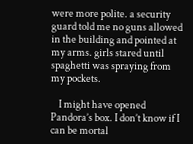were more polite. a security guard told me no guns allowed in the building and pointed at my arms. girls stared until spaghetti was spraying from my pockets.

    I might have opened Pandora’s box. I don’t know if I can be mortal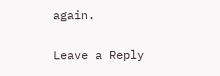again.

Leave a Reply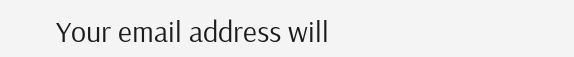Your email address will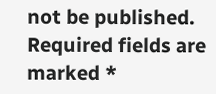not be published. Required fields are marked *